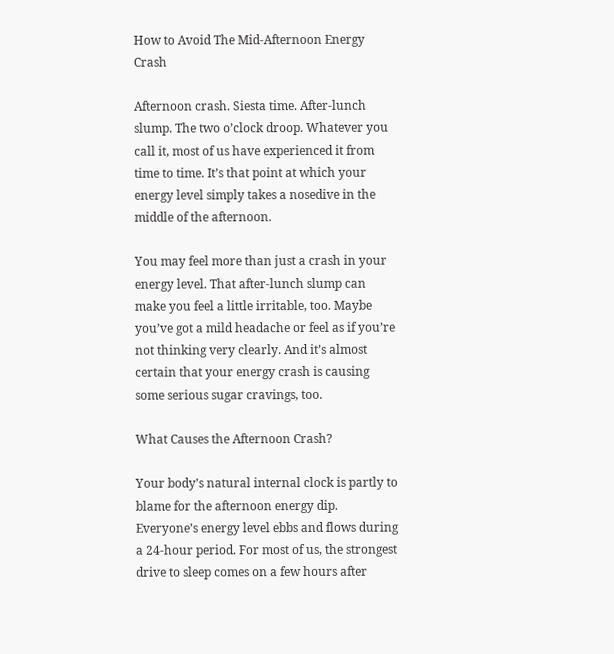How to Avoid The Mid-Afternoon Energy Crash

Afternoon crash. Siesta time. After-lunch slump. The two o’clock droop. Whatever you call it, most of us have experienced it from time to time. It’s that point at which your energy level simply takes a nosedive in the middle of the afternoon.

You may feel more than just a crash in your energy level. That after-lunch slump can make you feel a little irritable, too. Maybe you’ve got a mild headache or feel as if you’re not thinking very clearly. And it’s almost certain that your energy crash is causing some serious sugar cravings, too.

What Causes the Afternoon Crash?

Your body’s natural internal clock is partly to blame for the afternoon energy dip. Everyone’s energy level ebbs and flows during a 24-hour period. For most of us, the strongest drive to sleep comes on a few hours after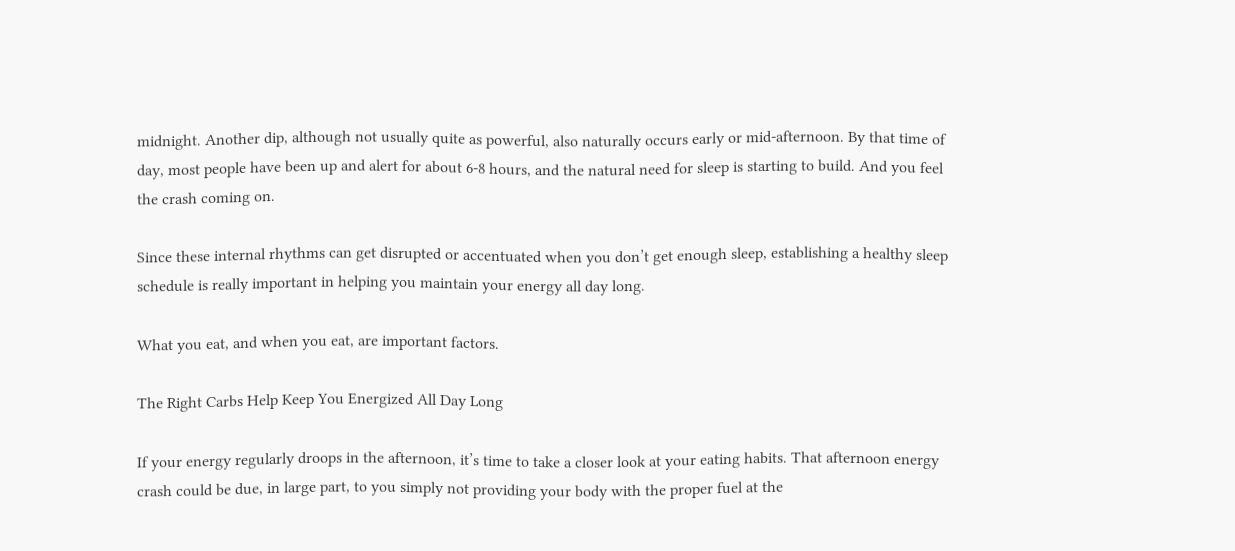midnight. Another dip, although not usually quite as powerful, also naturally occurs early or mid-afternoon. By that time of day, most people have been up and alert for about 6-8 hours, and the natural need for sleep is starting to build. And you feel the crash coming on.

Since these internal rhythms can get disrupted or accentuated when you don’t get enough sleep, establishing a healthy sleep schedule is really important in helping you maintain your energy all day long.

What you eat, and when you eat, are important factors.

The Right Carbs Help Keep You Energized All Day Long

If your energy regularly droops in the afternoon, it’s time to take a closer look at your eating habits. That afternoon energy crash could be due, in large part, to you simply not providing your body with the proper fuel at the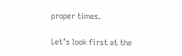proper times.

Let’s look first at the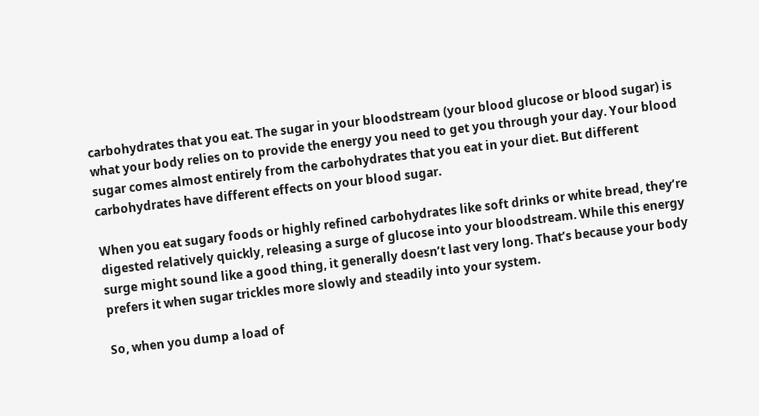carbohydrates that you eat. The sugar in your bloodstream (your blood glucose or blood sugar) is what your body relies on to provide the energy you need to get you through your day. Your blood sugar comes almost entirely from the carbohydrates that you eat in your diet. But different carbohydrates have different effects on your blood sugar.

When you eat sugary foods or highly refined carbohydrates like soft drinks or white bread, they’re digested relatively quickly, releasing a surge of glucose into your bloodstream. While this energy surge might sound like a good thing, it generally doesn’t last very long. That’s because your body prefers it when sugar trickles more slowly and steadily into your system.

So, when you dump a load of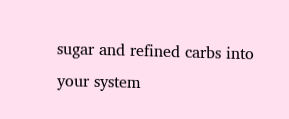sugar and refined carbs into your system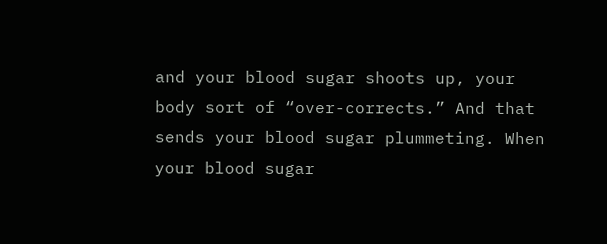and your blood sugar shoots up, your body sort of “over-corrects.” And that sends your blood sugar plummeting. When your blood sugar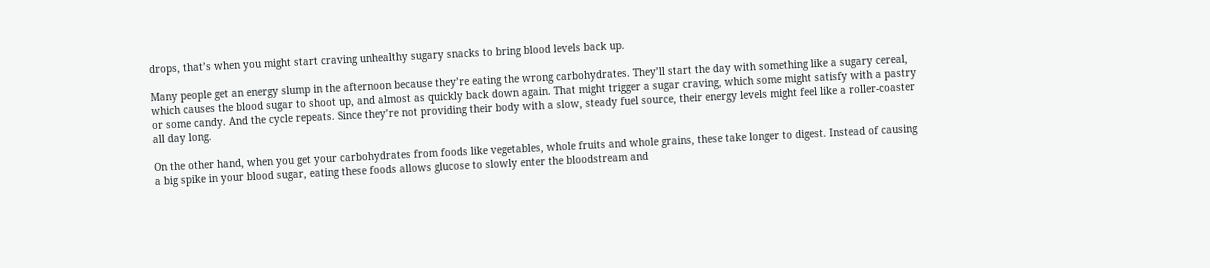drops, that’s when you might start craving unhealthy sugary snacks to bring blood levels back up.

Many people get an energy slump in the afternoon because they’re eating the wrong carbohydrates. They’ll start the day with something like a sugary cereal, which causes the blood sugar to shoot up, and almost as quickly back down again. That might trigger a sugar craving, which some might satisfy with a pastry or some candy. And the cycle repeats. Since they’re not providing their body with a slow, steady fuel source, their energy levels might feel like a roller-coaster all day long.

On the other hand, when you get your carbohydrates from foods like vegetables, whole fruits and whole grains, these take longer to digest. Instead of causing a big spike in your blood sugar, eating these foods allows glucose to slowly enter the bloodstream and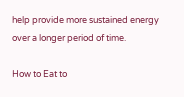help provide more sustained energy over a longer period of time.

How to Eat to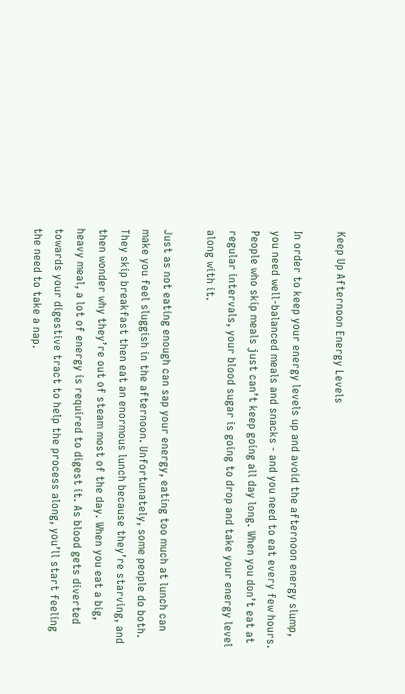Keep Up Afternoon Energy Levels

In order to keep your energy levels up and avoid the afternoon energy slump, you need well-balanced meals and snacks - and you need to eat every few hours. People who skip meals just can’t keep going all day long. When you don’t eat at regular intervals, your blood sugar is going to drop and take your energy level along with it.

Just as not eating enough can sap your energy, eating too much at lunch can make you feel sluggish in the afternoon. Unfortunately, some people do both. They skip breakfast then eat an enormous lunch because they’re starving, and then wonder why they’re out of steam most of the day. When you eat a big, heavy meal, a lot of energy is required to digest it. As blood gets diverted towards your digestive tract to help the process along, you’ll start feeling the need to take a nap.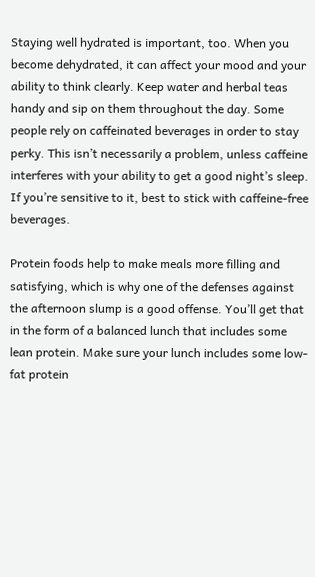Staying well hydrated is important, too. When you become dehydrated, it can affect your mood and your ability to think clearly. Keep water and herbal teas handy and sip on them throughout the day. Some people rely on caffeinated beverages in order to stay perky. This isn’t necessarily a problem, unless caffeine interferes with your ability to get a good night’s sleep. If you’re sensitive to it, best to stick with caffeine-free beverages.

Protein foods help to make meals more filling and satisfying, which is why one of the defenses against the afternoon slump is a good offense. You’ll get that in the form of a balanced lunch that includes some lean protein. Make sure your lunch includes some low-fat protein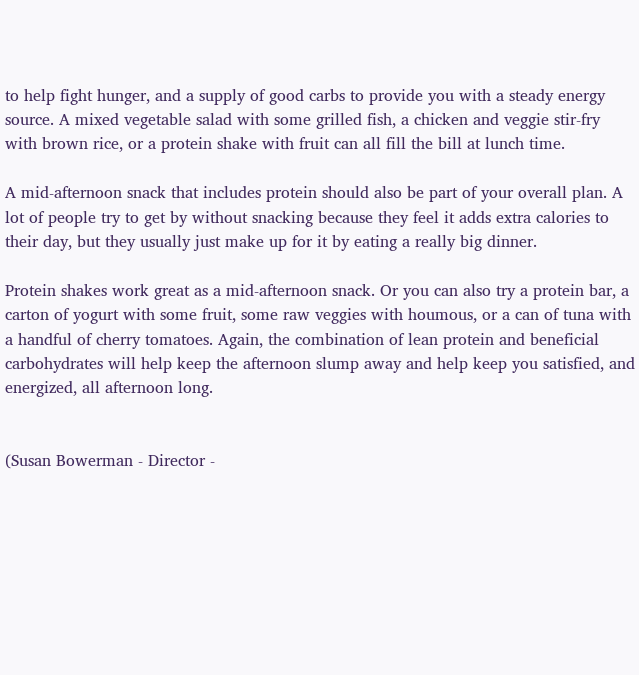to help fight hunger, and a supply of good carbs to provide you with a steady energy source. A mixed vegetable salad with some grilled fish, a chicken and veggie stir-fry with brown rice, or a protein shake with fruit can all fill the bill at lunch time.

A mid-afternoon snack that includes protein should also be part of your overall plan. A lot of people try to get by without snacking because they feel it adds extra calories to their day, but they usually just make up for it by eating a really big dinner.

Protein shakes work great as a mid-afternoon snack. Or you can also try a protein bar, a carton of yogurt with some fruit, some raw veggies with houmous, or a can of tuna with a handful of cherry tomatoes. Again, the combination of lean protein and beneficial carbohydrates will help keep the afternoon slump away and help keep you satisfied, and energized, all afternoon long.


(Susan Bowerman - Director -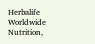Herbalife Worldwide Nutrition,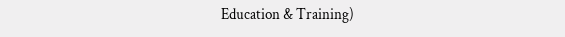Education & Training)